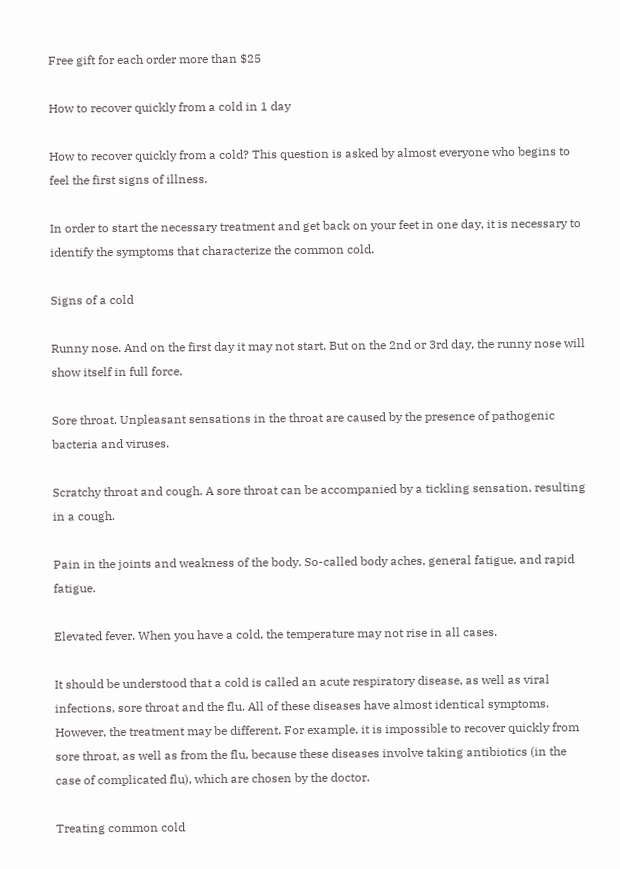Free gift for each order more than $25

How to recover quickly from a cold in 1 day

How to recover quickly from a cold? This question is asked by almost everyone who begins to feel the first signs of illness.

In order to start the necessary treatment and get back on your feet in one day, it is necessary to identify the symptoms that characterize the common cold.

Signs of a cold

Runny nose. And on the first day it may not start. But on the 2nd or 3rd day, the runny nose will show itself in full force.

Sore throat. Unpleasant sensations in the throat are caused by the presence of pathogenic bacteria and viruses.

Scratchy throat and cough. A sore throat can be accompanied by a tickling sensation, resulting in a cough.

Pain in the joints and weakness of the body. So-called body aches, general fatigue, and rapid fatigue.

Elevated fever. When you have a cold, the temperature may not rise in all cases.

It should be understood that a cold is called an acute respiratory disease, as well as viral infections, sore throat and the flu. All of these diseases have almost identical symptoms. However, the treatment may be different. For example, it is impossible to recover quickly from sore throat, as well as from the flu, because these diseases involve taking antibiotics (in the case of complicated flu), which are chosen by the doctor.

Treating common cold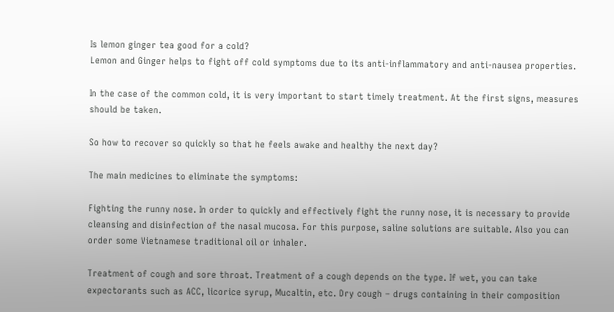Is lemon ginger tea good for a cold?
Lemon and Ginger helps to fight off cold symptoms due to its anti-inflammatory and anti-nausea properties.

In the case of the common cold, it is very important to start timely treatment. At the first signs, measures should be taken.

So how to recover so quickly so that he feels awake and healthy the next day?

The main medicines to eliminate the symptoms:

Fighting the runny nose. In order to quickly and effectively fight the runny nose, it is necessary to provide cleansing and disinfection of the nasal mucosa. For this purpose, saline solutions are suitable. Also you can order some Vietnamese traditional oil or inhaler.

Treatment of cough and sore throat. Treatment of a cough depends on the type. If wet, you can take expectorants such as ACC, licorice syrup, Mucaltin, etc. Dry cough – drugs containing in their composition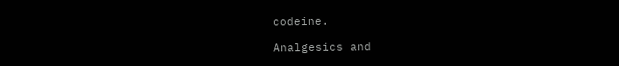codeine.

Analgesics and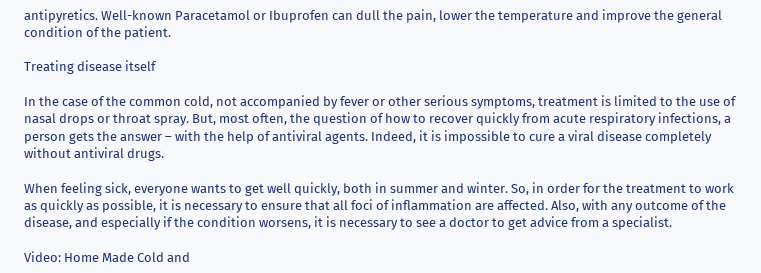antipyretics. Well-known Paracetamol or Ibuprofen can dull the pain, lower the temperature and improve the general condition of the patient.

Treating disease itself

In the case of the common cold, not accompanied by fever or other serious symptoms, treatment is limited to the use of nasal drops or throat spray. But, most often, the question of how to recover quickly from acute respiratory infections, a person gets the answer – with the help of antiviral agents. Indeed, it is impossible to cure a viral disease completely without antiviral drugs.

When feeling sick, everyone wants to get well quickly, both in summer and winter. So, in order for the treatment to work as quickly as possible, it is necessary to ensure that all foci of inflammation are affected. Also, with any outcome of the disease, and especially if the condition worsens, it is necessary to see a doctor to get advice from a specialist.

Video: Home Made Cold and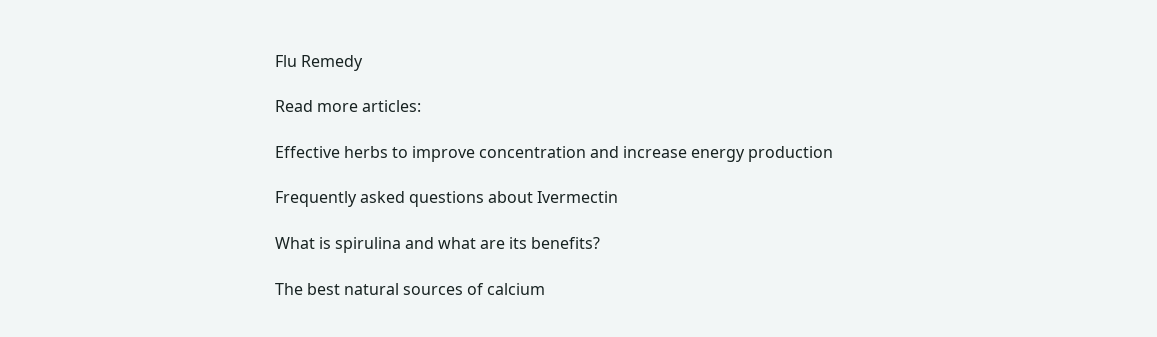Flu Remedy

Read more articles:

Effective herbs to improve concentration and increase energy production

Frequently asked questions about Ivermectin

What is spirulina and what are its benefits?

The best natural sources of calcium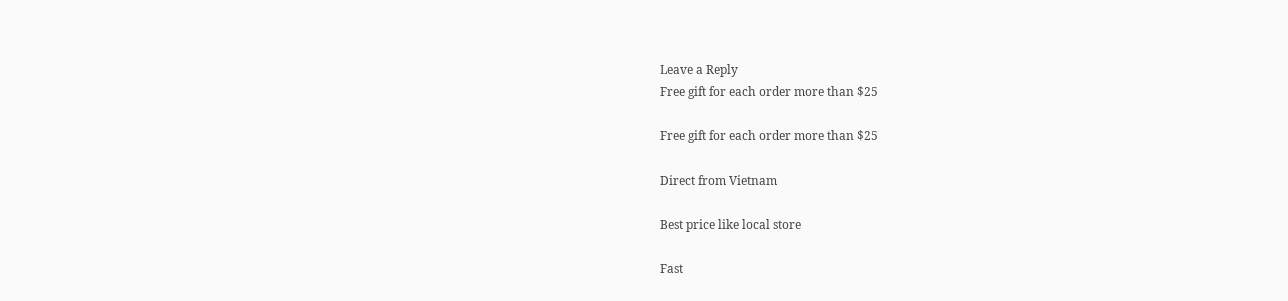Leave a Reply
Free gift for each order more than $25

Free gift for each order more than $25

Direct from Vietnam

Best price like local store

Fast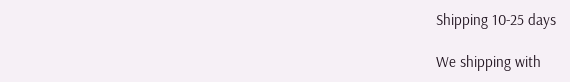Shipping 10-25 days

We shipping with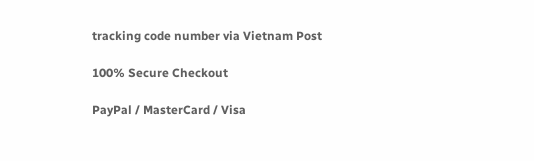tracking code number via Vietnam Post

100% Secure Checkout

PayPal / MasterCard / Visa